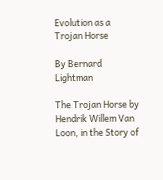Evolution as a Trojan Horse

By Bernard Lightman

The Trojan Horse by Hendrik Willem Van Loon, in the Story of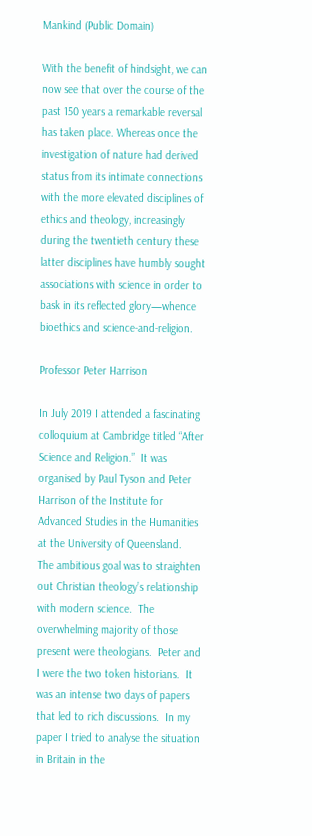Mankind (Public Domain)

With the benefit of hindsight, we can now see that over the course of the past 150 years a remarkable reversal has taken place. Whereas once the investigation of nature had derived status from its intimate connections with the more elevated disciplines of ethics and theology, increasingly during the twentieth century these latter disciplines have humbly sought associations with science in order to bask in its reflected glory—whence bioethics and science-and-religion.

Professor Peter Harrison

In July 2019 I attended a fascinating colloquium at Cambridge titled “After Science and Religion.”  It was organised by Paul Tyson and Peter Harrison of the Institute for Advanced Studies in the Humanities at the University of Queensland.  The ambitious goal was to straighten out Christian theology’s relationship with modern science.  The overwhelming majority of those present were theologians.  Peter and I were the two token historians.  It was an intense two days of papers that led to rich discussions.  In my paper I tried to analyse the situation in Britain in the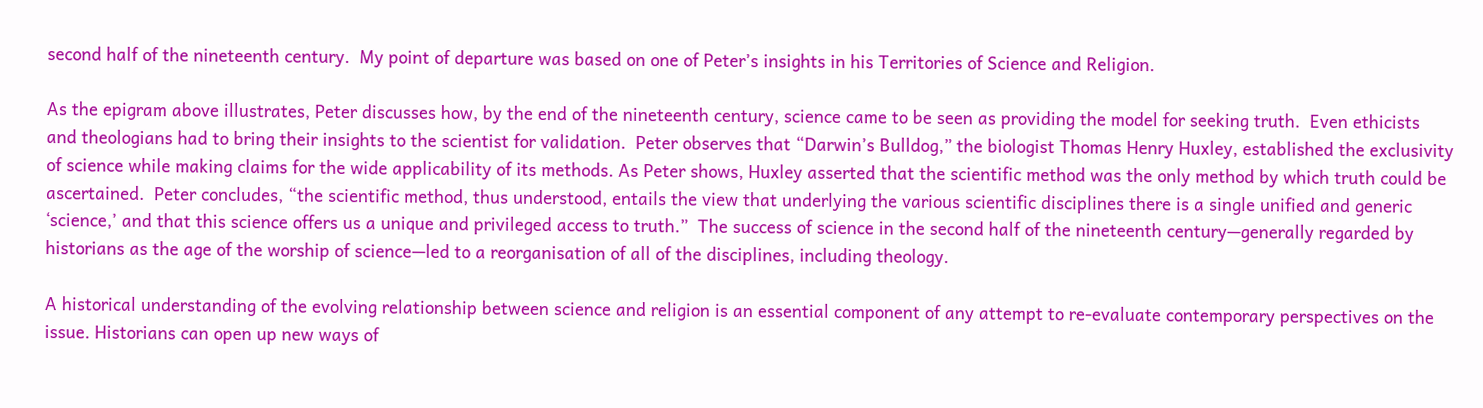second half of the nineteenth century.  My point of departure was based on one of Peter’s insights in his Territories of Science and Religion.

As the epigram above illustrates, Peter discusses how, by the end of the nineteenth century, science came to be seen as providing the model for seeking truth.  Even ethicists and theologians had to bring their insights to the scientist for validation.  Peter observes that “Darwin’s Bulldog,” the biologist Thomas Henry Huxley, established the exclusivity of science while making claims for the wide applicability of its methods. As Peter shows, Huxley asserted that the scientific method was the only method by which truth could be ascertained.  Peter concludes, “the scientific method, thus understood, entails the view that underlying the various scientific disciplines there is a single unified and generic ‘science,’ and that this science offers us a unique and privileged access to truth.”  The success of science in the second half of the nineteenth century—generally regarded by historians as the age of the worship of science—led to a reorganisation of all of the disciplines, including theology.

A historical understanding of the evolving relationship between science and religion is an essential component of any attempt to re-evaluate contemporary perspectives on the issue. Historians can open up new ways of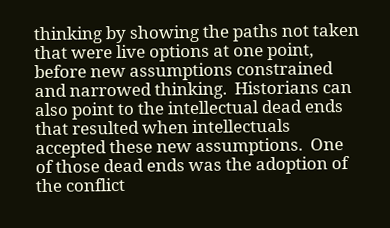thinking by showing the paths not taken that were live options at one point, before new assumptions constrained and narrowed thinking.  Historians can also point to the intellectual dead ends that resulted when intellectuals accepted these new assumptions.  One of those dead ends was the adoption of the conflict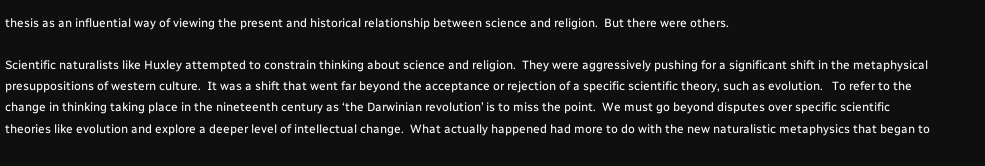thesis as an influential way of viewing the present and historical relationship between science and religion.  But there were others.

Scientific naturalists like Huxley attempted to constrain thinking about science and religion.  They were aggressively pushing for a significant shift in the metaphysical presuppositions of western culture.  It was a shift that went far beyond the acceptance or rejection of a specific scientific theory, such as evolution.   To refer to the change in thinking taking place in the nineteenth century as ‘the Darwinian revolution’ is to miss the point.  We must go beyond disputes over specific scientific theories like evolution and explore a deeper level of intellectual change.  What actually happened had more to do with the new naturalistic metaphysics that began to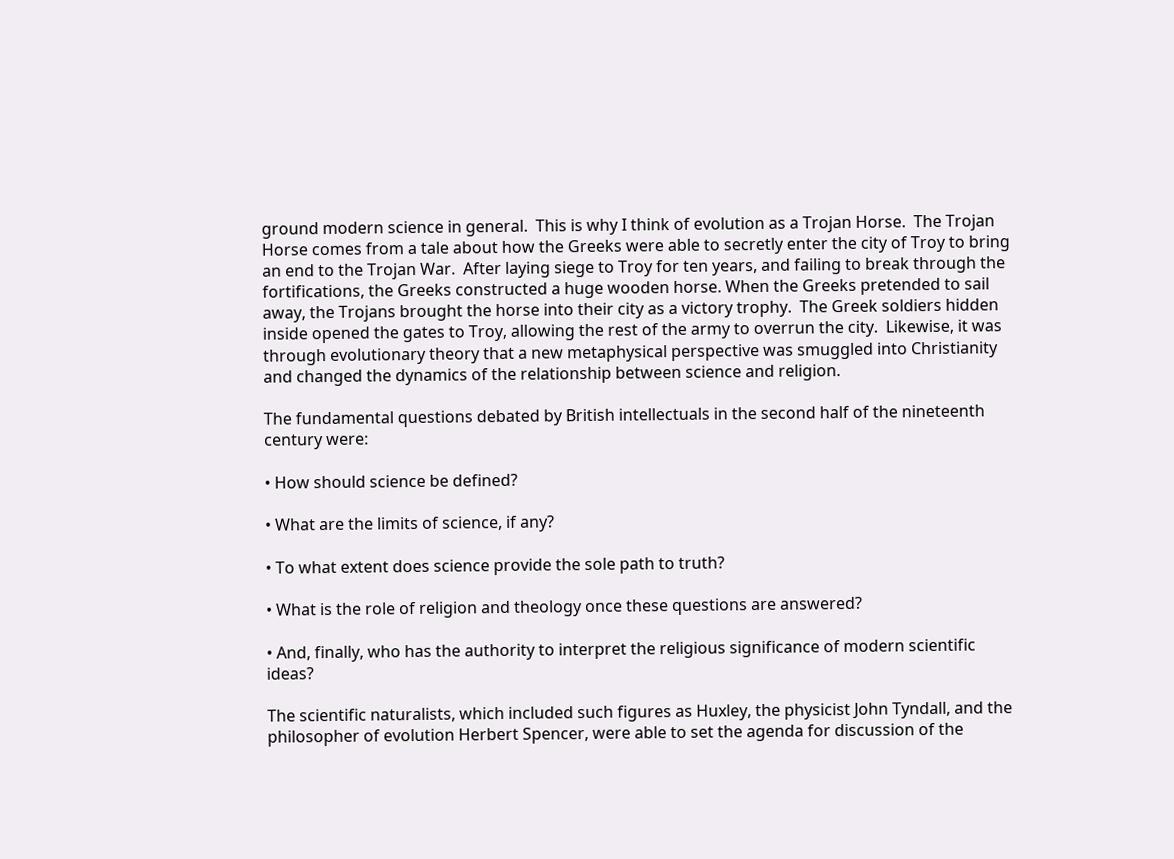ground modern science in general.  This is why I think of evolution as a Trojan Horse.  The Trojan Horse comes from a tale about how the Greeks were able to secretly enter the city of Troy to bring an end to the Trojan War.  After laying siege to Troy for ten years, and failing to break through the fortifications, the Greeks constructed a huge wooden horse. When the Greeks pretended to sail away, the Trojans brought the horse into their city as a victory trophy.  The Greek soldiers hidden inside opened the gates to Troy, allowing the rest of the army to overrun the city.  Likewise, it was through evolutionary theory that a new metaphysical perspective was smuggled into Christianity and changed the dynamics of the relationship between science and religion.

The fundamental questions debated by British intellectuals in the second half of the nineteenth century were:

• How should science be defined?

• What are the limits of science, if any?

• To what extent does science provide the sole path to truth?

• What is the role of religion and theology once these questions are answered?

• And, finally, who has the authority to interpret the religious significance of modern scientific ideas?

The scientific naturalists, which included such figures as Huxley, the physicist John Tyndall, and the philosopher of evolution Herbert Spencer, were able to set the agenda for discussion of the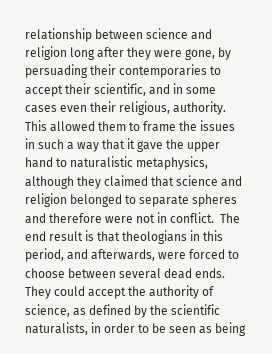relationship between science and religion long after they were gone, by persuading their contemporaries to accept their scientific, and in some cases even their religious, authority.  This allowed them to frame the issues in such a way that it gave the upper hand to naturalistic metaphysics, although they claimed that science and religion belonged to separate spheres and therefore were not in conflict.  The end result is that theologians in this period, and afterwards, were forced to choose between several dead ends.  They could accept the authority of science, as defined by the scientific naturalists, in order to be seen as being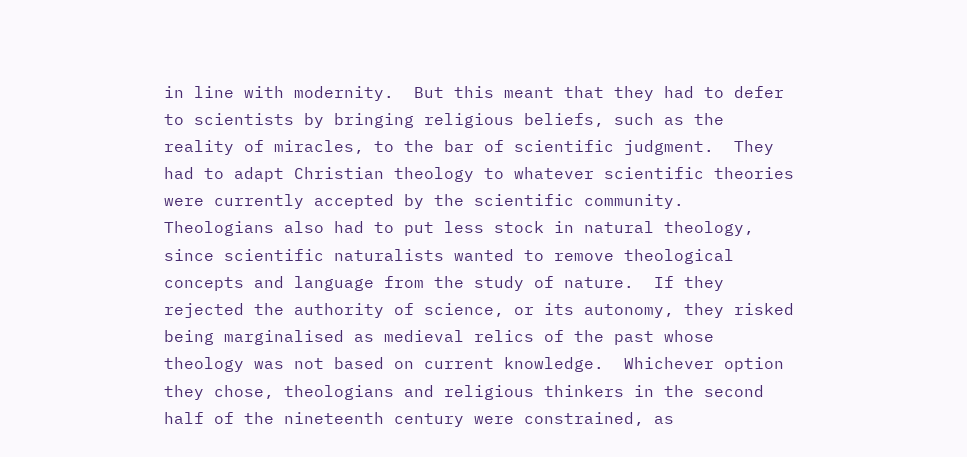in line with modernity.  But this meant that they had to defer to scientists by bringing religious beliefs, such as the reality of miracles, to the bar of scientific judgment.  They had to adapt Christian theology to whatever scientific theories were currently accepted by the scientific community.  Theologians also had to put less stock in natural theology, since scientific naturalists wanted to remove theological concepts and language from the study of nature.  If they rejected the authority of science, or its autonomy, they risked being marginalised as medieval relics of the past whose theology was not based on current knowledge.  Whichever option they chose, theologians and religious thinkers in the second half of the nineteenth century were constrained, as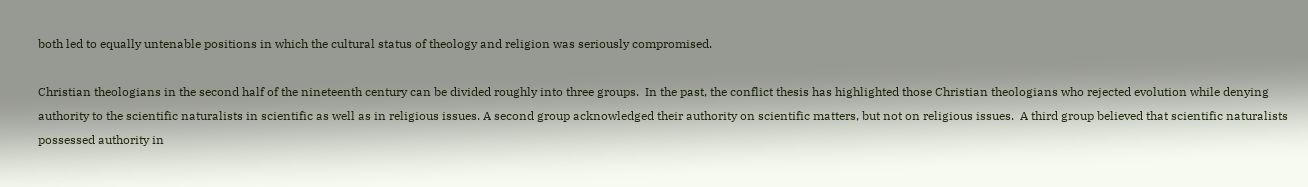both led to equally untenable positions in which the cultural status of theology and religion was seriously compromised.

Christian theologians in the second half of the nineteenth century can be divided roughly into three groups.  In the past, the conflict thesis has highlighted those Christian theologians who rejected evolution while denying authority to the scientific naturalists in scientific as well as in religious issues. A second group acknowledged their authority on scientific matters, but not on religious issues.  A third group believed that scientific naturalists possessed authority in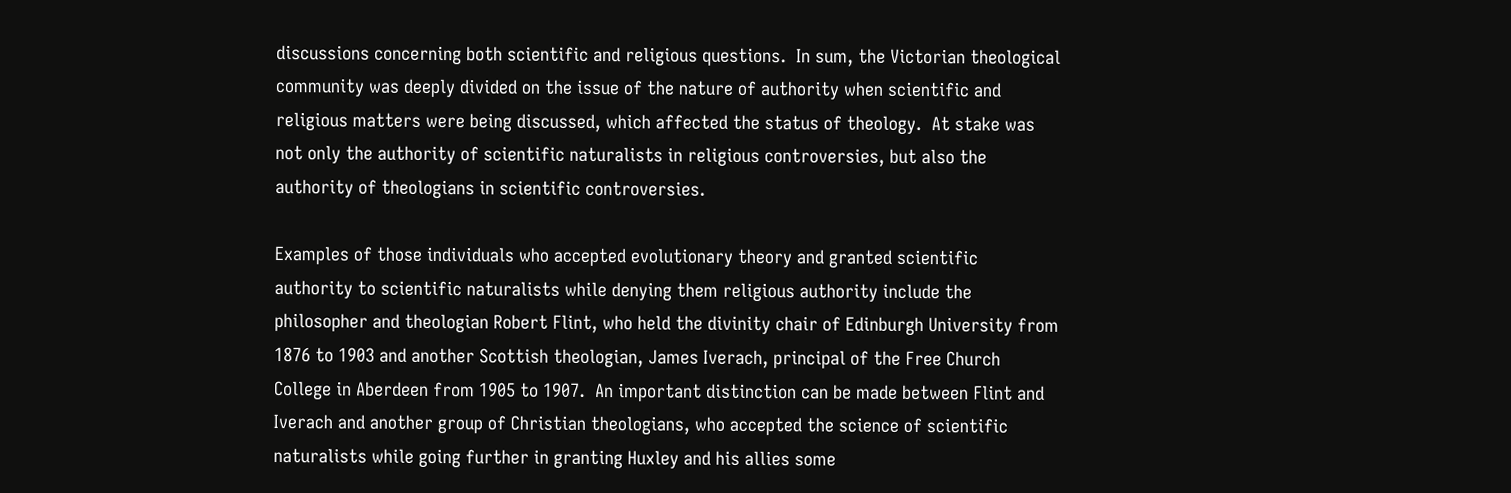discussions concerning both scientific and religious questions.  In sum, the Victorian theological community was deeply divided on the issue of the nature of authority when scientific and religious matters were being discussed, which affected the status of theology.  At stake was not only the authority of scientific naturalists in religious controversies, but also the authority of theologians in scientific controversies.

Examples of those individuals who accepted evolutionary theory and granted scientific authority to scientific naturalists while denying them religious authority include the philosopher and theologian Robert Flint, who held the divinity chair of Edinburgh University from 1876 to 1903 and another Scottish theologian, James Iverach, principal of the Free Church College in Aberdeen from 1905 to 1907.  An important distinction can be made between Flint and Iverach and another group of Christian theologians, who accepted the science of scientific naturalists while going further in granting Huxley and his allies some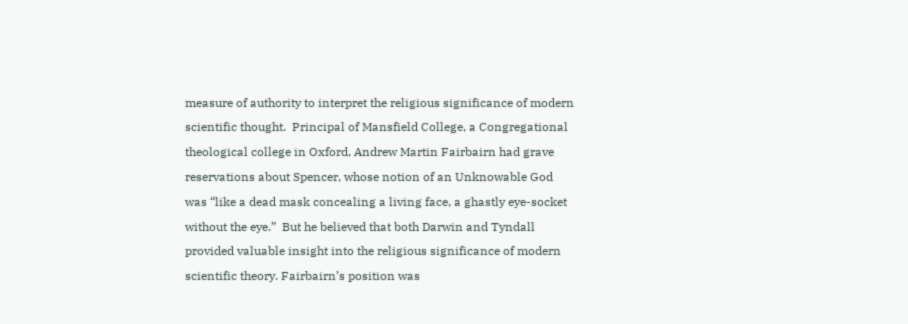measure of authority to interpret the religious significance of modern scientific thought.  Principal of Mansfield College, a Congregational theological college in Oxford, Andrew Martin Fairbairn had grave reservations about Spencer, whose notion of an Unknowable God was “like a dead mask concealing a living face, a ghastly eye-socket without the eye.”  But he believed that both Darwin and Tyndall provided valuable insight into the religious significance of modern scientific theory. Fairbairn’s position was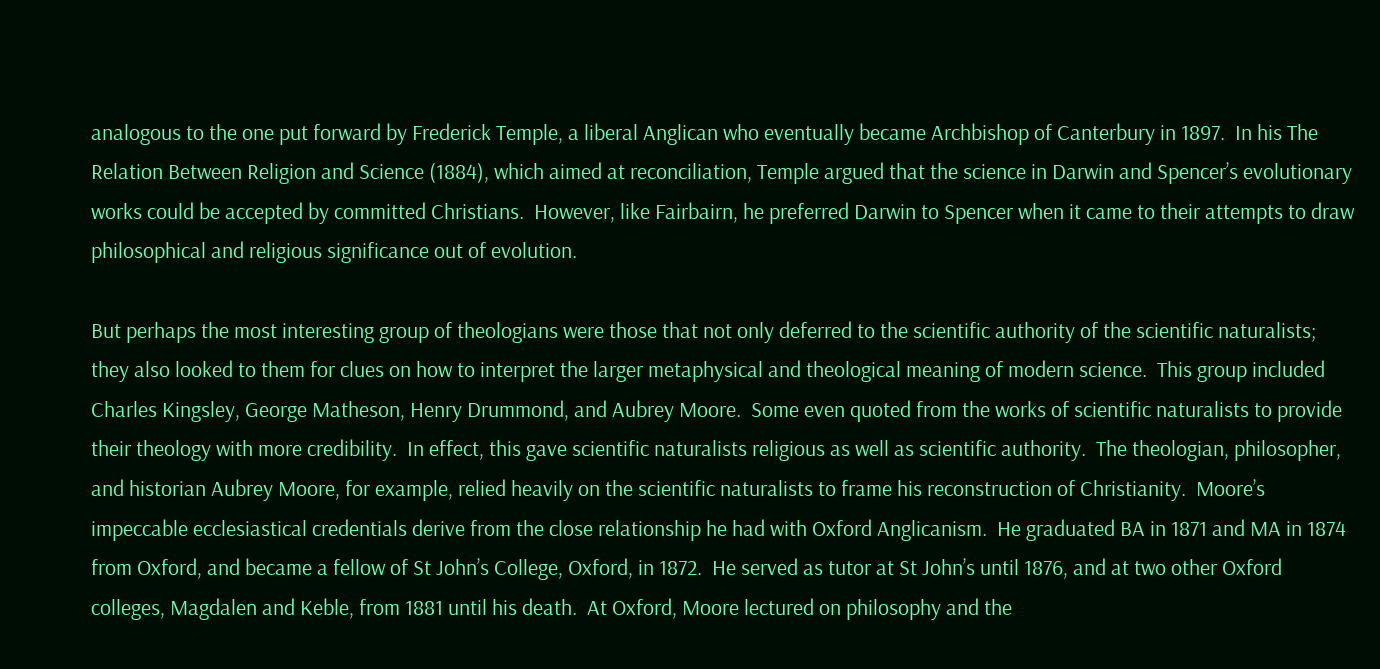analogous to the one put forward by Frederick Temple, a liberal Anglican who eventually became Archbishop of Canterbury in 1897.  In his The Relation Between Religion and Science (1884), which aimed at reconciliation, Temple argued that the science in Darwin and Spencer’s evolutionary works could be accepted by committed Christians.  However, like Fairbairn, he preferred Darwin to Spencer when it came to their attempts to draw philosophical and religious significance out of evolution.

But perhaps the most interesting group of theologians were those that not only deferred to the scientific authority of the scientific naturalists; they also looked to them for clues on how to interpret the larger metaphysical and theological meaning of modern science.  This group included Charles Kingsley, George Matheson, Henry Drummond, and Aubrey Moore.  Some even quoted from the works of scientific naturalists to provide their theology with more credibility.  In effect, this gave scientific naturalists religious as well as scientific authority.  The theologian, philosopher, and historian Aubrey Moore, for example, relied heavily on the scientific naturalists to frame his reconstruction of Christianity.  Moore’s impeccable ecclesiastical credentials derive from the close relationship he had with Oxford Anglicanism.  He graduated BA in 1871 and MA in 1874 from Oxford, and became a fellow of St John’s College, Oxford, in 1872.  He served as tutor at St John’s until 1876, and at two other Oxford colleges, Magdalen and Keble, from 1881 until his death.  At Oxford, Moore lectured on philosophy and the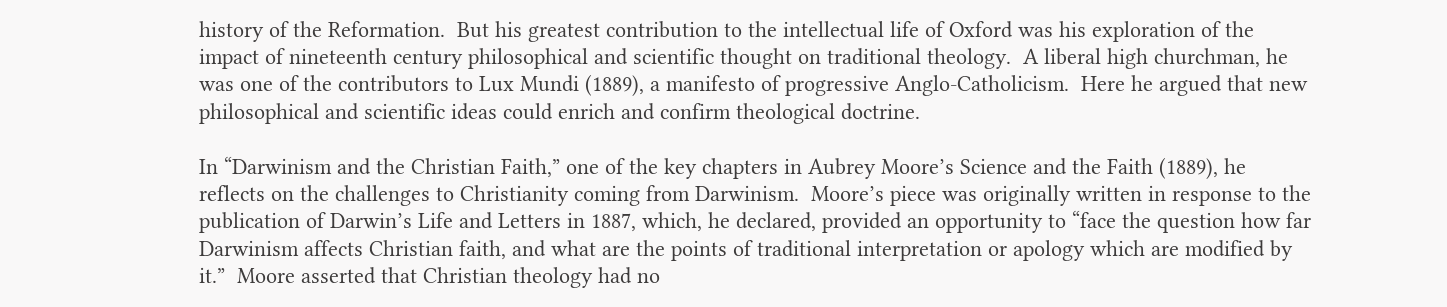history of the Reformation.  But his greatest contribution to the intellectual life of Oxford was his exploration of the impact of nineteenth century philosophical and scientific thought on traditional theology.  A liberal high churchman, he was one of the contributors to Lux Mundi (1889), a manifesto of progressive Anglo-Catholicism.  Here he argued that new philosophical and scientific ideas could enrich and confirm theological doctrine.

In “Darwinism and the Christian Faith,” one of the key chapters in Aubrey Moore’s Science and the Faith (1889), he reflects on the challenges to Christianity coming from Darwinism.  Moore’s piece was originally written in response to the publication of Darwin’s Life and Letters in 1887, which, he declared, provided an opportunity to “face the question how far Darwinism affects Christian faith, and what are the points of traditional interpretation or apology which are modified by it.”  Moore asserted that Christian theology had no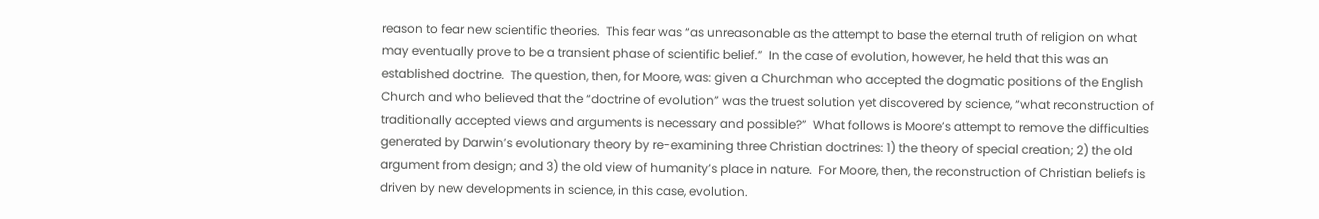reason to fear new scientific theories.  This fear was “as unreasonable as the attempt to base the eternal truth of religion on what may eventually prove to be a transient phase of scientific belief.”  In the case of evolution, however, he held that this was an established doctrine.  The question, then, for Moore, was: given a Churchman who accepted the dogmatic positions of the English Church and who believed that the “doctrine of evolution” was the truest solution yet discovered by science, “what reconstruction of traditionally accepted views and arguments is necessary and possible?”  What follows is Moore’s attempt to remove the difficulties generated by Darwin’s evolutionary theory by re-examining three Christian doctrines: 1) the theory of special creation; 2) the old argument from design; and 3) the old view of humanity’s place in nature.  For Moore, then, the reconstruction of Christian beliefs is driven by new developments in science, in this case, evolution.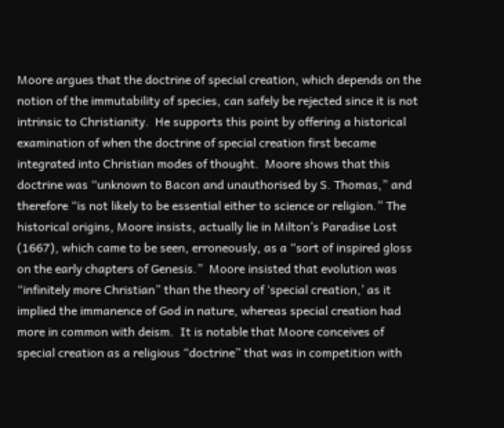Moore argues that the doctrine of special creation, which depends on the notion of the immutability of species, can safely be rejected since it is not intrinsic to Christianity.  He supports this point by offering a historical examination of when the doctrine of special creation first became integrated into Christian modes of thought.  Moore shows that this doctrine was “unknown to Bacon and unauthorised by S. Thomas,” and therefore “is not likely to be essential either to science or religion.” The historical origins, Moore insists, actually lie in Milton’s Paradise Lost (1667), which came to be seen, erroneously, as a “sort of inspired gloss on the early chapters of Genesis.”  Moore insisted that evolution was “infinitely more Christian” than the theory of ‘special creation,’ as it implied the immanence of God in nature, whereas special creation had more in common with deism.  It is notable that Moore conceives of special creation as a religious “doctrine” that was in competition with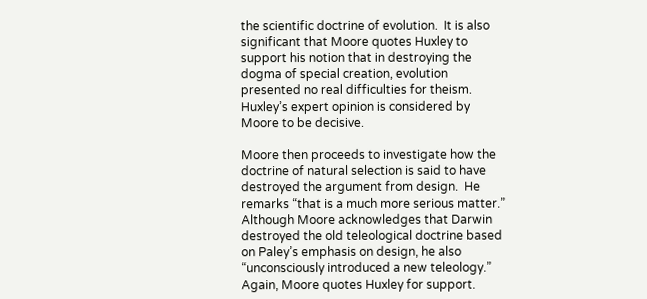the scientific doctrine of evolution.  It is also significant that Moore quotes Huxley to support his notion that in destroying the dogma of special creation, evolution presented no real difficulties for theism.   Huxley’s expert opinion is considered by Moore to be decisive.

Moore then proceeds to investigate how the doctrine of natural selection is said to have destroyed the argument from design.  He remarks “that is a much more serious matter.”  Although Moore acknowledges that Darwin destroyed the old teleological doctrine based on Paley’s emphasis on design, he also “unconsciously introduced a new teleology.”  Again, Moore quotes Huxley for support.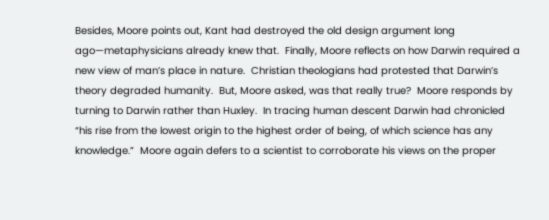Besides, Moore points out, Kant had destroyed the old design argument long ago—metaphysicians already knew that.  Finally, Moore reflects on how Darwin required a new view of man’s place in nature.  Christian theologians had protested that Darwin’s theory degraded humanity.  But, Moore asked, was that really true?  Moore responds by turning to Darwin rather than Huxley.  In tracing human descent Darwin had chronicled “his rise from the lowest origin to the highest order of being, of which science has any knowledge.”  Moore again defers to a scientist to corroborate his views on the proper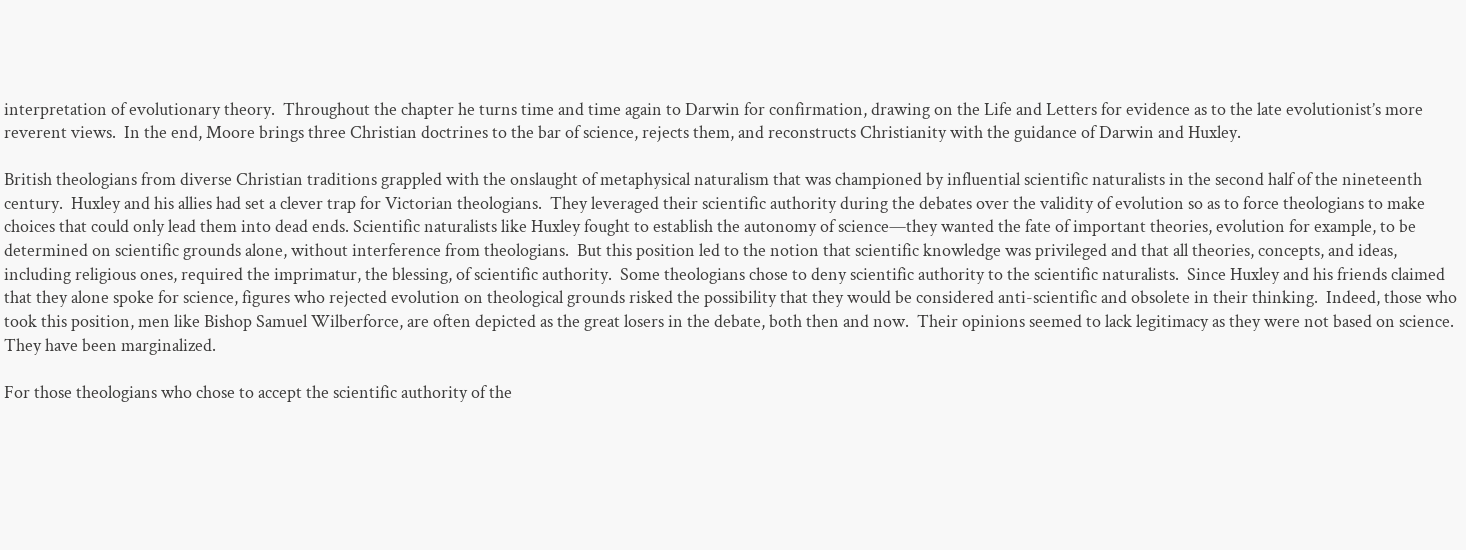interpretation of evolutionary theory.  Throughout the chapter he turns time and time again to Darwin for confirmation, drawing on the Life and Letters for evidence as to the late evolutionist’s more reverent views.  In the end, Moore brings three Christian doctrines to the bar of science, rejects them, and reconstructs Christianity with the guidance of Darwin and Huxley.

British theologians from diverse Christian traditions grappled with the onslaught of metaphysical naturalism that was championed by influential scientific naturalists in the second half of the nineteenth century.  Huxley and his allies had set a clever trap for Victorian theologians.  They leveraged their scientific authority during the debates over the validity of evolution so as to force theologians to make choices that could only lead them into dead ends. Scientific naturalists like Huxley fought to establish the autonomy of science—they wanted the fate of important theories, evolution for example, to be determined on scientific grounds alone, without interference from theologians.  But this position led to the notion that scientific knowledge was privileged and that all theories, concepts, and ideas, including religious ones, required the imprimatur, the blessing, of scientific authority.  Some theologians chose to deny scientific authority to the scientific naturalists.  Since Huxley and his friends claimed that they alone spoke for science, figures who rejected evolution on theological grounds risked the possibility that they would be considered anti-scientific and obsolete in their thinking.  Indeed, those who took this position, men like Bishop Samuel Wilberforce, are often depicted as the great losers in the debate, both then and now.  Their opinions seemed to lack legitimacy as they were not based on science.  They have been marginalized.

For those theologians who chose to accept the scientific authority of the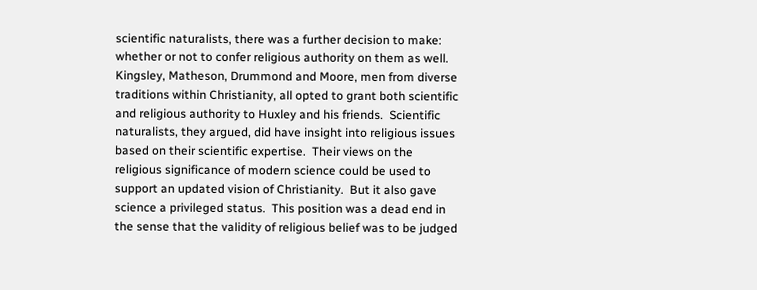scientific naturalists, there was a further decision to make: whether or not to confer religious authority on them as well.  Kingsley, Matheson, Drummond and Moore, men from diverse traditions within Christianity, all opted to grant both scientific and religious authority to Huxley and his friends.  Scientific naturalists, they argued, did have insight into religious issues based on their scientific expertise.  Their views on the religious significance of modern science could be used to support an updated vision of Christianity.  But it also gave science a privileged status.  This position was a dead end in the sense that the validity of religious belief was to be judged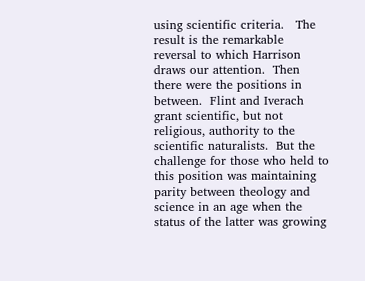using scientific criteria.   The result is the remarkable reversal to which Harrison draws our attention.  Then there were the positions in between.  Flint and Iverach grant scientific, but not religious, authority to the scientific naturalists.  But the challenge for those who held to this position was maintaining parity between theology and science in an age when the status of the latter was growing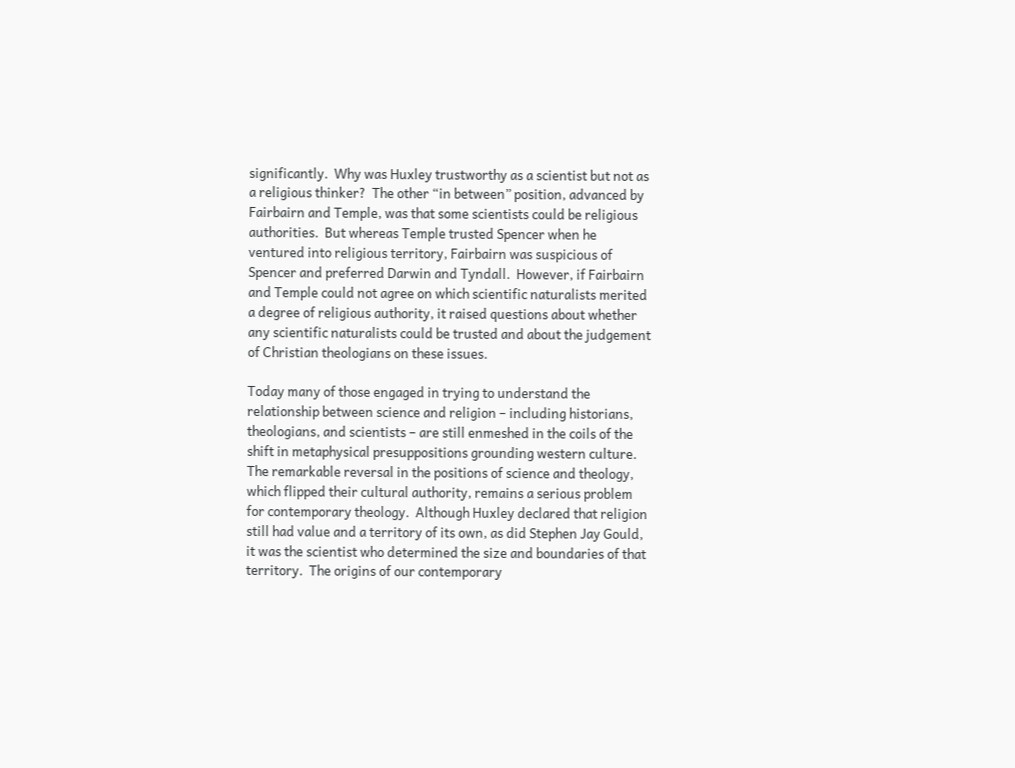significantly.  Why was Huxley trustworthy as a scientist but not as a religious thinker?  The other “in between” position, advanced by Fairbairn and Temple, was that some scientists could be religious authorities.  But whereas Temple trusted Spencer when he ventured into religious territory, Fairbairn was suspicious of Spencer and preferred Darwin and Tyndall.  However, if Fairbairn and Temple could not agree on which scientific naturalists merited a degree of religious authority, it raised questions about whether any scientific naturalists could be trusted and about the judgement of Christian theologians on these issues.

Today many of those engaged in trying to understand the relationship between science and religion – including historians, theologians, and scientists – are still enmeshed in the coils of the shift in metaphysical presuppositions grounding western culture.  The remarkable reversal in the positions of science and theology, which flipped their cultural authority, remains a serious problem for contemporary theology.  Although Huxley declared that religion still had value and a territory of its own, as did Stephen Jay Gould, it was the scientist who determined the size and boundaries of that territory.  The origins of our contemporary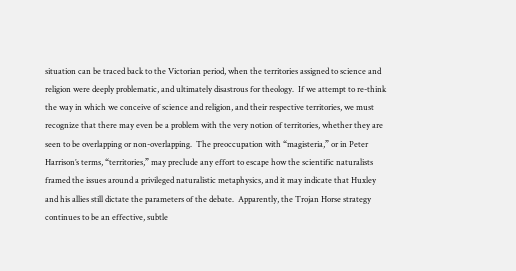situation can be traced back to the Victorian period, when the territories assigned to science and religion were deeply problematic, and ultimately disastrous for theology.  If we attempt to re-think the way in which we conceive of science and religion, and their respective territories, we must recognize that there may even be a problem with the very notion of territories, whether they are seen to be overlapping or non-overlapping.  The preoccupation with “magisteria,” or in Peter Harrison’s terms, “territories,” may preclude any effort to escape how the scientific naturalists framed the issues around a privileged naturalistic metaphysics, and it may indicate that Huxley and his allies still dictate the parameters of the debate.  Apparently, the Trojan Horse strategy continues to be an effective, subtle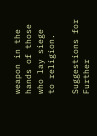weapon in the hands of those who lay siege to religion.

Suggestions for Further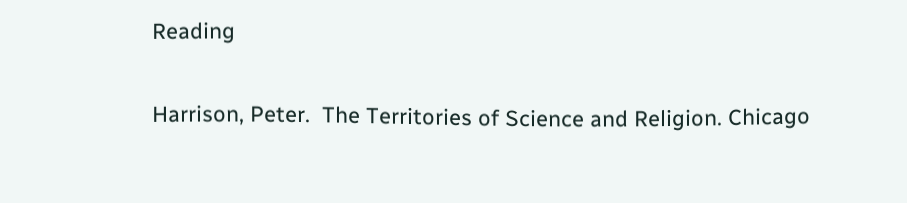Reading

Harrison, Peter.  The Territories of Science and Religion. Chicago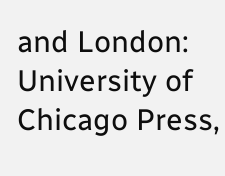and London: University of Chicago Press,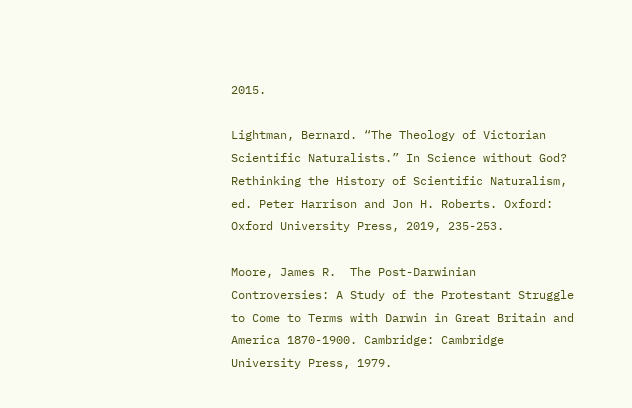2015.

Lightman, Bernard. “The Theology of Victorian Scientific Naturalists.” In Science without God? Rethinking the History of Scientific Naturalism, ed. Peter Harrison and Jon H. Roberts. Oxford: Oxford University Press, 2019, 235-253.

Moore, James R.  The Post-Darwinian Controversies: A Study of the Protestant Struggle to Come to Terms with Darwin in Great Britain and America 1870-1900. Cambridge: Cambridge University Press, 1979.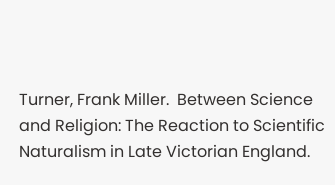Turner, Frank Miller.  Between Science and Religion: The Reaction to Scientific Naturalism in Late Victorian England.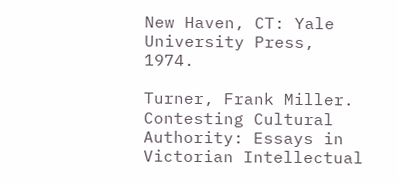New Haven, CT: Yale University Press, 1974.

Turner, Frank Miller.  Contesting Cultural Authority: Essays in Victorian Intellectual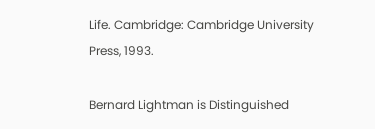Life. Cambridge: Cambridge University Press, 1993.

Bernard Lightman is Distinguished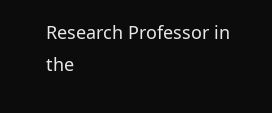Research Professor in the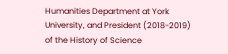Humanities Department at York University, and President (2018-2019) of the History of Science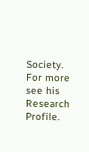Society. For more see his Research Profile.